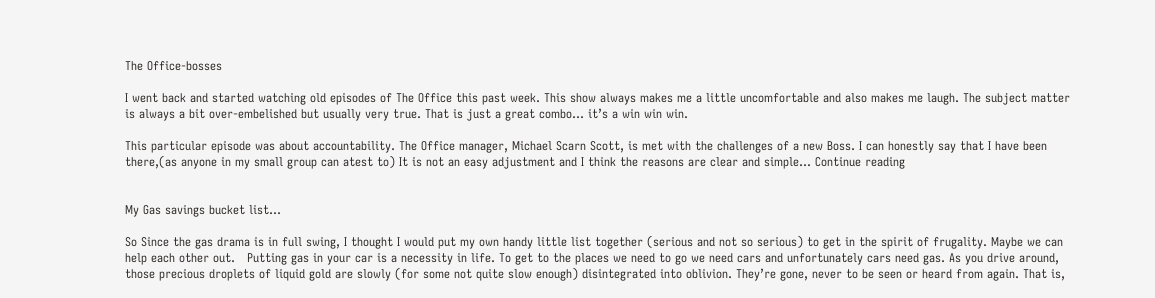The Office-bosses

I went back and started watching old episodes of The Office this past week. This show always makes me a little uncomfortable and also makes me laugh. The subject matter is always a bit over-embelished but usually very true. That is just a great combo… it’s a win win win.

This particular episode was about accountability. The Office manager, Michael Scarn Scott, is met with the challenges of a new Boss. I can honestly say that I have been there,(as anyone in my small group can atest to) It is not an easy adjustment and I think the reasons are clear and simple… Continue reading


My Gas savings bucket list…

So Since the gas drama is in full swing, I thought I would put my own handy little list together (serious and not so serious) to get in the spirit of frugality. Maybe we can help each other out.   Putting gas in your car is a necessity in life. To get to the places we need to go we need cars and unfortunately cars need gas. As you drive around, those precious droplets of liquid gold are slowly (for some not quite slow enough) disintegrated into oblivion. They’re gone, never to be seen or heard from again. That is,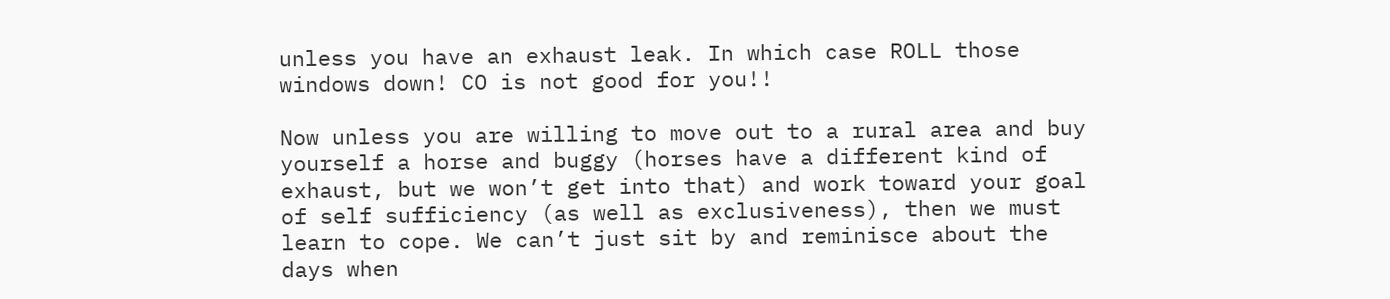unless you have an exhaust leak. In which case ROLL those windows down! CO is not good for you!!

Now unless you are willing to move out to a rural area and buy yourself a horse and buggy (horses have a different kind of exhaust, but we won’t get into that) and work toward your goal of self sufficiency (as well as exclusiveness), then we must learn to cope. We can’t just sit by and reminisce about the days when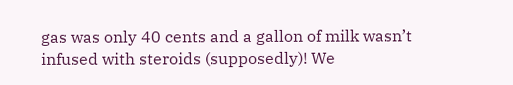gas was only 40 cents and a gallon of milk wasn’t infused with steroids (supposedly)! We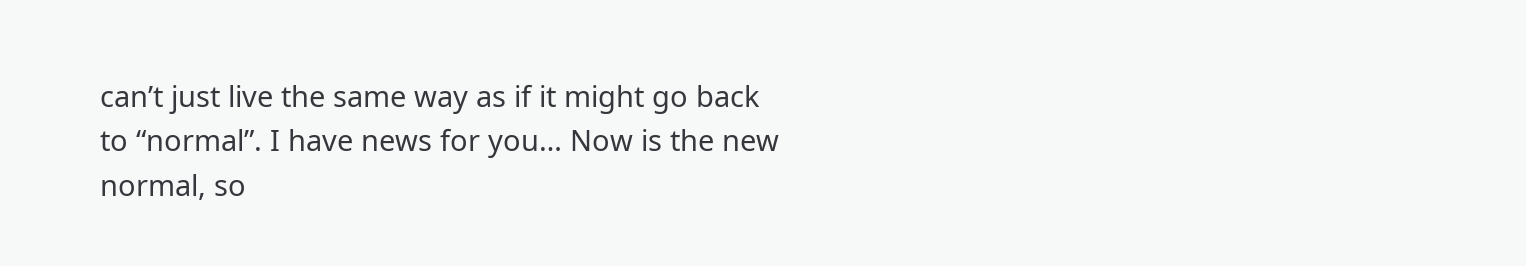can’t just live the same way as if it might go back to “normal”. I have news for you… Now is the new normal, so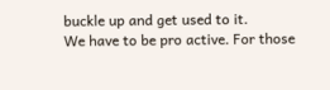buckle up and get used to it.
We have to be pro active. For those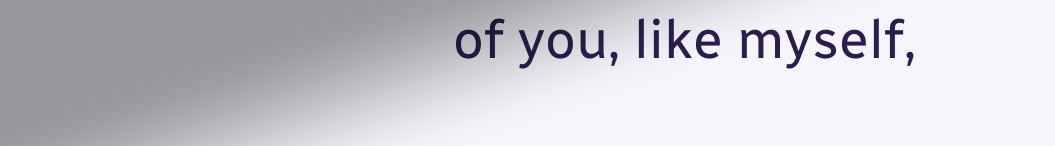of you, like myself,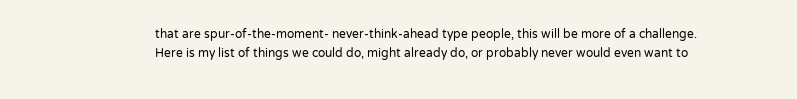that are spur-of-the-moment- never-think-ahead type people, this will be more of a challenge.
Here is my list of things we could do, might already do, or probably never would even want to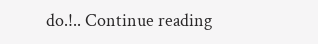do.!.. Continue reading